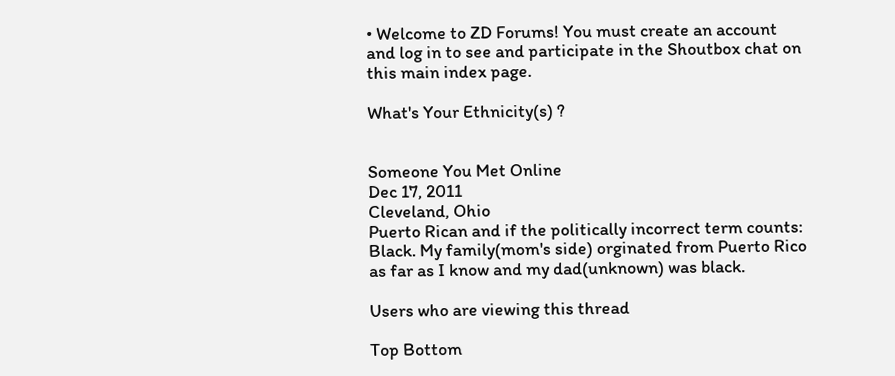• Welcome to ZD Forums! You must create an account and log in to see and participate in the Shoutbox chat on this main index page.

What's Your Ethnicity(s) ?


Someone You Met Online
Dec 17, 2011
Cleveland, Ohio
Puerto Rican and if the politically incorrect term counts: Black. My family(mom's side) orginated from Puerto Rico as far as I know and my dad(unknown) was black.

Users who are viewing this thread

Top Bottom